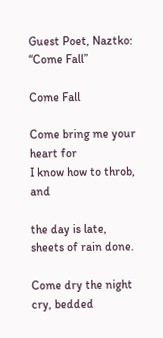Guest Poet, Naztko: “Come Fall”

Come Fall

Come bring me your heart for
I know how to throb, and

the day is late,
sheets of rain done.

Come dry the night cry, bedded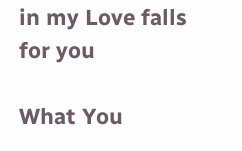in my Love falls for you

What You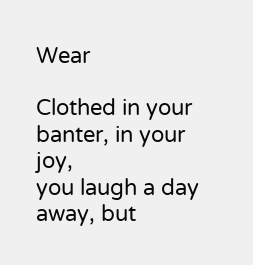Wear

Clothed in your banter, in your joy,
you laugh a day away, but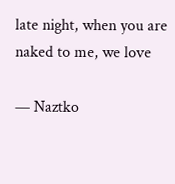late night, when you are
naked to me, we love

— Naztko